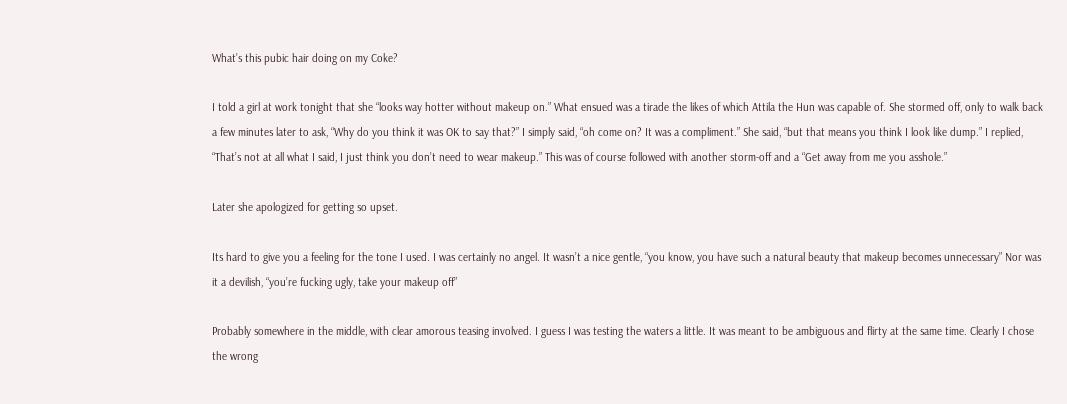What’s this pubic hair doing on my Coke?

I told a girl at work tonight that she “looks way hotter without makeup on.” What ensued was a tirade the likes of which Attila the Hun was capable of. She stormed off, only to walk back a few minutes later to ask, “Why do you think it was OK to say that?” I simply said, “oh come on? It was a compliment.” She said, “but that means you think I look like dump.” I replied, “That’s not at all what I said, I just think you don’t need to wear makeup.” This was of course followed with another storm-off and a “Get away from me you asshole.”

Later she apologized for getting so upset.

Its hard to give you a feeling for the tone I used. I was certainly no angel. It wasn’t a nice gentle, “you know, you have such a natural beauty that makeup becomes unnecessary” Nor was it a devilish, “you’re fucking ugly, take your makeup off”

Probably somewhere in the middle, with clear amorous teasing involved. I guess I was testing the waters a little. It was meant to be ambiguous and flirty at the same time. Clearly I chose the wrong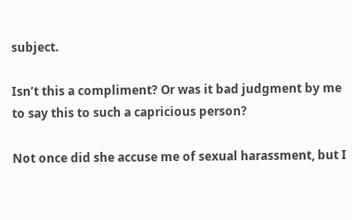subject.

Isn’t this a compliment? Or was it bad judgment by me to say this to such a capricious person?

Not once did she accuse me of sexual harassment, but I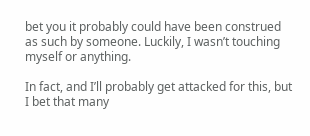bet you it probably could have been construed as such by someone. Luckily, I wasn’t touching myself or anything.

In fact, and I’ll probably get attacked for this, but I bet that many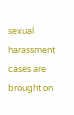sexual harassment cases are brought on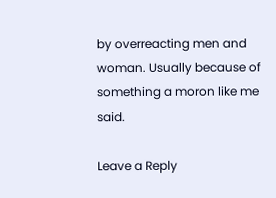by overreacting men and woman. Usually because of something a moron like me said.

Leave a Reply